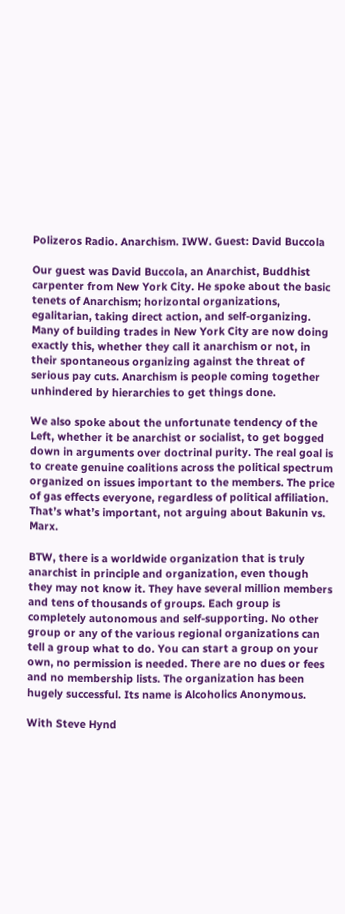Polizeros Radio. Anarchism. IWW. Guest: David Buccola

Our guest was David Buccola, an Anarchist, Buddhist carpenter from New York City. He spoke about the basic tenets of Anarchism; horizontal organizations, egalitarian, taking direct action, and self-organizing. Many of building trades in New York City are now doing exactly this, whether they call it anarchism or not, in their spontaneous organizing against the threat of serious pay cuts. Anarchism is people coming together unhindered by hierarchies to get things done.

We also spoke about the unfortunate tendency of the Left, whether it be anarchist or socialist, to get bogged down in arguments over doctrinal purity. The real goal is to create genuine coalitions across the political spectrum organized on issues important to the members. The price of gas effects everyone, regardless of political affiliation. That’s what’s important, not arguing about Bakunin vs. Marx.

BTW, there is a worldwide organization that is truly anarchist in principle and organization, even though they may not know it. They have several million members and tens of thousands of groups. Each group is completely autonomous and self-supporting. No other group or any of the various regional organizations can tell a group what to do. You can start a group on your own, no permission is needed. There are no dues or fees and no membership lists. The organization has been hugely successful. Its name is Alcoholics Anonymous.

With Steve Hynd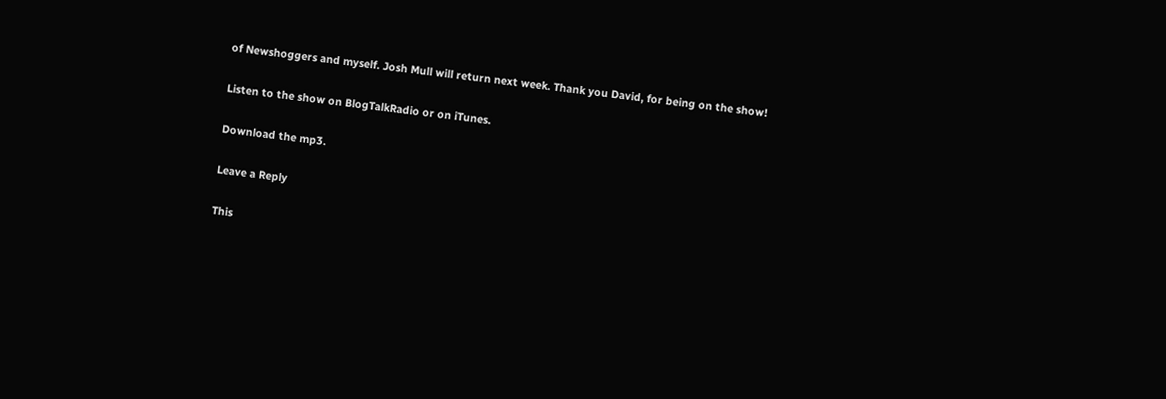of Newshoggers and myself. Josh Mull will return next week. Thank you David, for being on the show!

Listen to the show on BlogTalkRadio or on iTunes.

Download the mp3.

Leave a Reply

This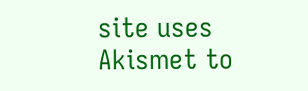site uses Akismet to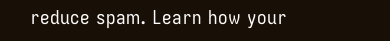reduce spam. Learn how your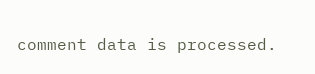comment data is processed.